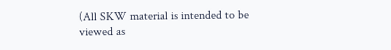(All SKW material is intended to be viewed as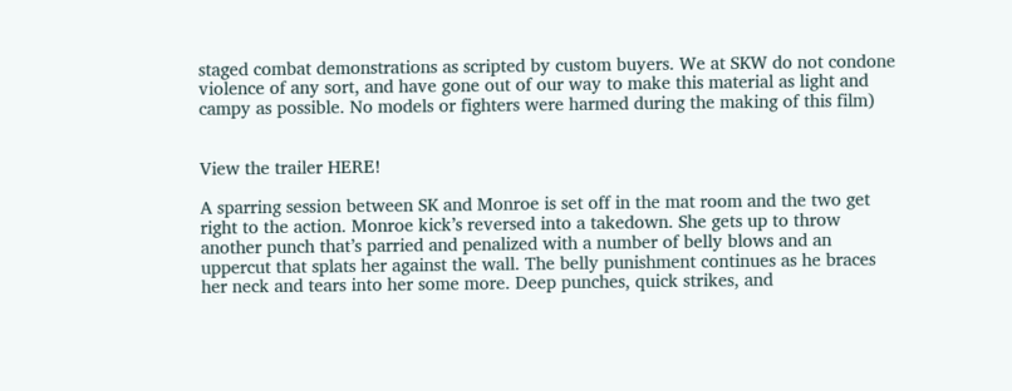staged combat demonstrations as scripted by custom buyers. We at SKW do not condone violence of any sort, and have gone out of our way to make this material as light and campy as possible. No models or fighters were harmed during the making of this film)


View the trailer HERE!

A sparring session between SK and Monroe is set off in the mat room and the two get right to the action. Monroe kick’s reversed into a takedown. She gets up to throw another punch that’s parried and penalized with a number of belly blows and an uppercut that splats her against the wall. The belly punishment continues as he braces her neck and tears into her some more. Deep punches, quick strikes, and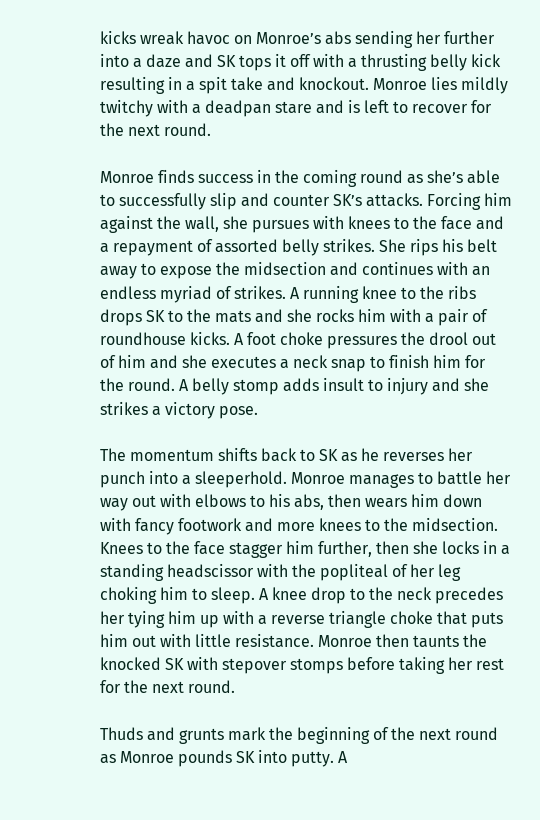kicks wreak havoc on Monroe’s abs sending her further into a daze and SK tops it off with a thrusting belly kick resulting in a spit take and knockout. Monroe lies mildly twitchy with a deadpan stare and is left to recover for the next round.

Monroe finds success in the coming round as she’s able to successfully slip and counter SK’s attacks. Forcing him against the wall, she pursues with knees to the face and a repayment of assorted belly strikes. She rips his belt away to expose the midsection and continues with an endless myriad of strikes. A running knee to the ribs drops SK to the mats and she rocks him with a pair of roundhouse kicks. A foot choke pressures the drool out of him and she executes a neck snap to finish him for the round. A belly stomp adds insult to injury and she strikes a victory pose.

The momentum shifts back to SK as he reverses her punch into a sleeperhold. Monroe manages to battle her way out with elbows to his abs, then wears him down with fancy footwork and more knees to the midsection. Knees to the face stagger him further, then she locks in a standing headscissor with the popliteal of her leg choking him to sleep. A knee drop to the neck precedes her tying him up with a reverse triangle choke that puts him out with little resistance. Monroe then taunts the knocked SK with stepover stomps before taking her rest for the next round.

Thuds and grunts mark the beginning of the next round as Monroe pounds SK into putty. A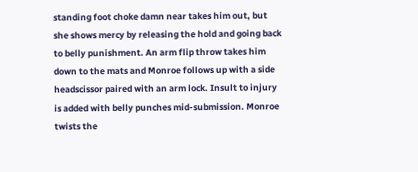standing foot choke damn near takes him out, but she shows mercy by releasing the hold and going back to belly punishment. An arm flip throw takes him down to the mats and Monroe follows up with a side headscissor paired with an arm lock. Insult to injury is added with belly punches mid-submission. Monroe twists the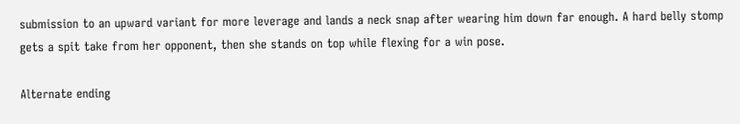submission to an upward variant for more leverage and lands a neck snap after wearing him down far enough. A hard belly stomp gets a spit take from her opponent, then she stands on top while flexing for a win pose.

Alternate ending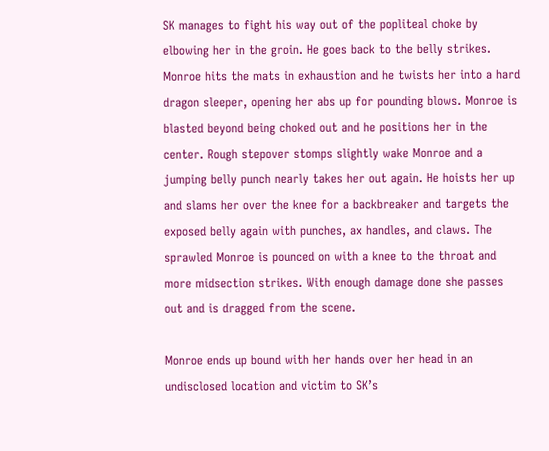SK manages to fight his way out of the popliteal choke by elbowing her in the groin. He goes back to the belly strikes. Monroe hits the mats in exhaustion and he twists her into a hard dragon sleeper, opening her abs up for pounding blows. Monroe is blasted beyond being choked out and he positions her in the center. Rough stepover stomps slightly wake Monroe and a jumping belly punch nearly takes her out again. He hoists her up and slams her over the knee for a backbreaker and targets the exposed belly again with punches, ax handles, and claws. The sprawled Monroe is pounced on with a knee to the throat and more midsection strikes. With enough damage done she passes out and is dragged from the scene.

Monroe ends up bound with her hands over her head in an undisclosed location and victim to SK’s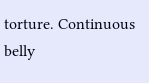torture. Continuous belly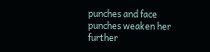punches and face punches weaken her further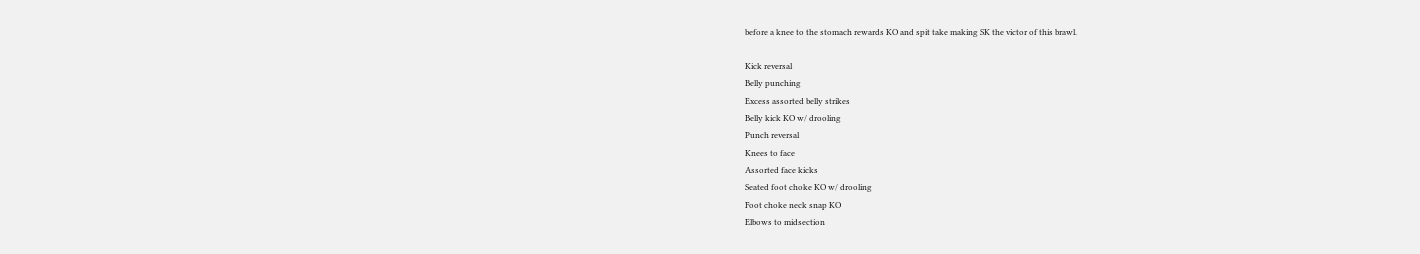before a knee to the stomach rewards KO and spit take making SK the victor of this brawl.

Kick reversal
Belly punching
Excess assorted belly strikes
Belly kick KO w/ drooling
Punch reversal
Knees to face
Assorted face kicks
Seated foot choke KO w/ drooling
Foot choke neck snap KO
Elbows to midsection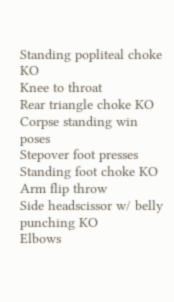Standing popliteal choke KO
Knee to throat
Rear triangle choke KO
Corpse standing win poses
Stepover foot presses
Standing foot choke KO
Arm flip throw
Side headscissor w/ belly punching KO
Elbows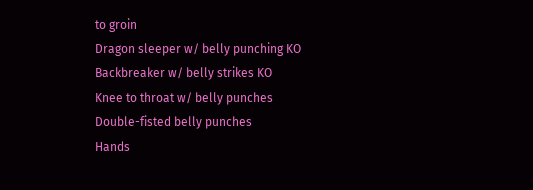to groin
Dragon sleeper w/ belly punching KO
Backbreaker w/ belly strikes KO
Knee to throat w/ belly punches
Double-fisted belly punches
Hands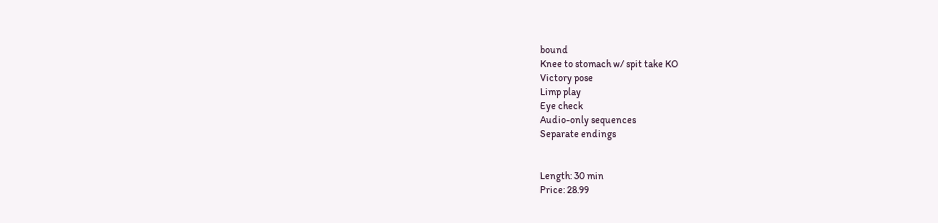bound
Knee to stomach w/ spit take KO
Victory pose
Limp play
Eye check
Audio-only sequences
Separate endings


Length: 30 min
Price: 28.99